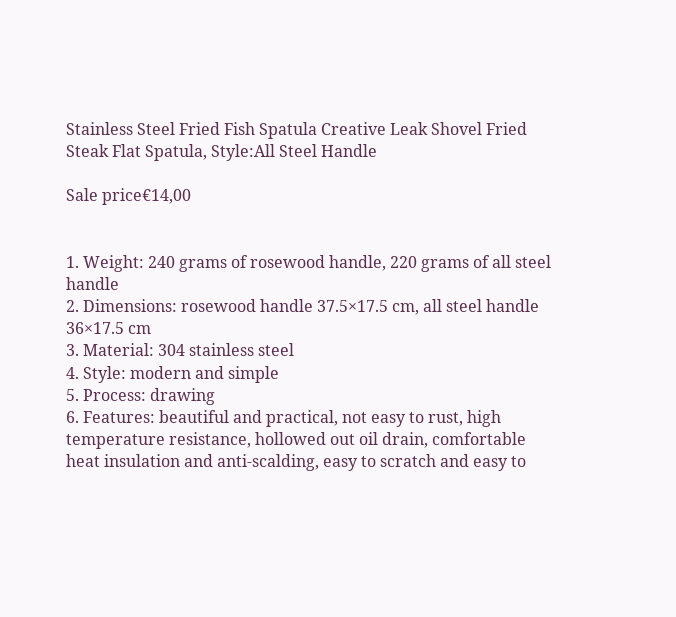Stainless Steel Fried Fish Spatula Creative Leak Shovel Fried Steak Flat Spatula, Style:All Steel Handle

Sale price€14,00


1. Weight: 240 grams of rosewood handle, 220 grams of all steel handle
2. Dimensions: rosewood handle 37.5×17.5 cm, all steel handle 36×17.5 cm
3. Material: 304 stainless steel
4. Style: modern and simple
5. Process: drawing
6. Features: beautiful and practical, not easy to rust, high temperature resistance, hollowed out oil drain, comfortable heat insulation and anti-scalding, easy to scratch and easy to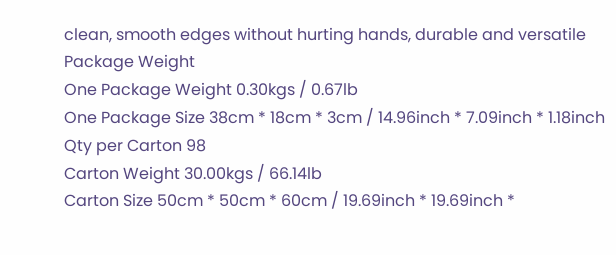clean, smooth edges without hurting hands, durable and versatile
Package Weight
One Package Weight 0.30kgs / 0.67lb
One Package Size 38cm * 18cm * 3cm / 14.96inch * 7.09inch * 1.18inch
Qty per Carton 98
Carton Weight 30.00kgs / 66.14lb
Carton Size 50cm * 50cm * 60cm / 19.69inch * 19.69inch *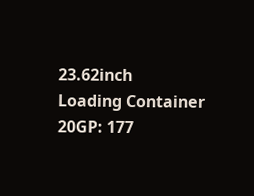23.62inch
Loading Container 20GP: 177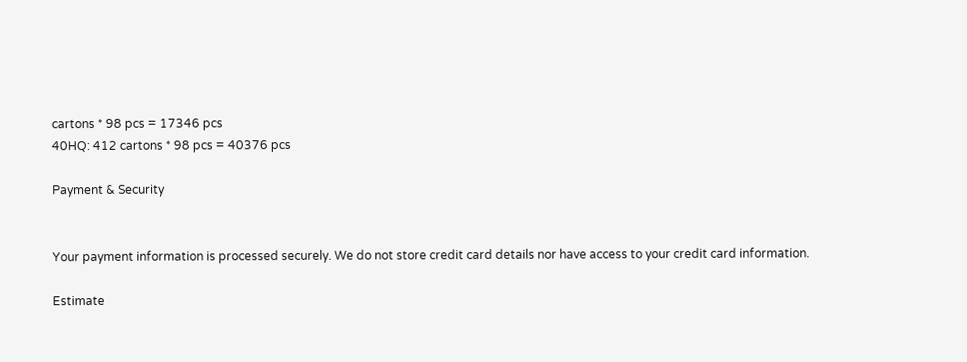cartons * 98 pcs = 17346 pcs
40HQ: 412 cartons * 98 pcs = 40376 pcs

Payment & Security


Your payment information is processed securely. We do not store credit card details nor have access to your credit card information.

Estimate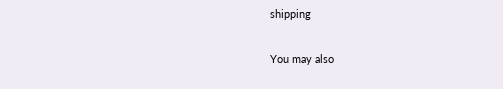shipping

You may also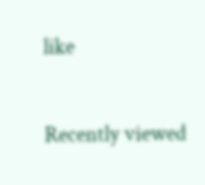like

Recently viewed